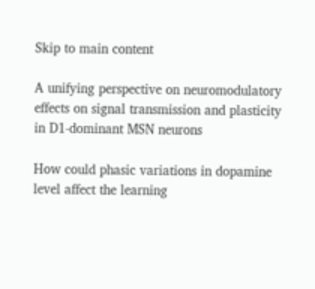Skip to main content

A unifying perspective on neuromodulatory effects on signal transmission and plasticity in D1-dominant MSN neurons

How could phasic variations in dopamine level affect the learning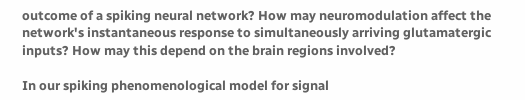outcome of a spiking neural network? How may neuromodulation affect the network's instantaneous response to simultaneously arriving glutamatergic inputs? How may this depend on the brain regions involved?

In our spiking phenomenological model for signal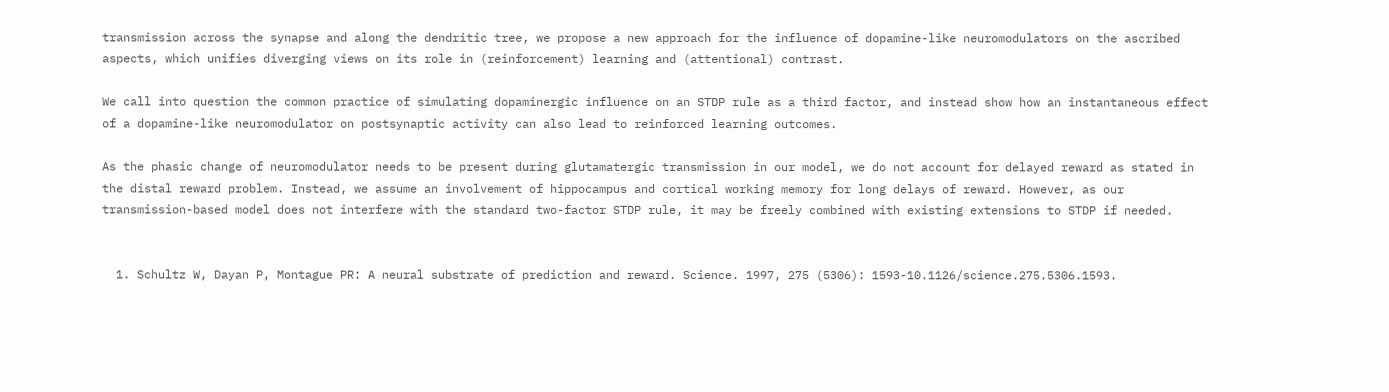transmission across the synapse and along the dendritic tree, we propose a new approach for the influence of dopamine-like neuromodulators on the ascribed aspects, which unifies diverging views on its role in (reinforcement) learning and (attentional) contrast.

We call into question the common practice of simulating dopaminergic influence on an STDP rule as a third factor, and instead show how an instantaneous effect of a dopamine-like neuromodulator on postsynaptic activity can also lead to reinforced learning outcomes.

As the phasic change of neuromodulator needs to be present during glutamatergic transmission in our model, we do not account for delayed reward as stated in the distal reward problem. Instead, we assume an involvement of hippocampus and cortical working memory for long delays of reward. However, as our transmission-based model does not interfere with the standard two-factor STDP rule, it may be freely combined with existing extensions to STDP if needed.


  1. Schultz W, Dayan P, Montague PR: A neural substrate of prediction and reward. Science. 1997, 275 (5306): 1593-10.1126/science.275.5306.1593.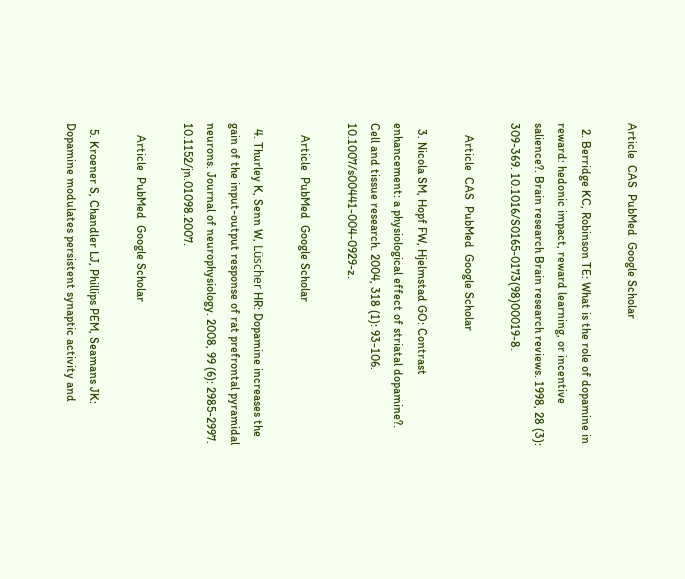Article  CAS  PubMed  Google Scholar

  2. Berridge KC, Robinson TE: What is the role of dopamine in reward: hedonic impact, reward learning, or incentive salience?. Brain research Brain research reviews. 1998, 28 (3): 309-369. 10.1016/S0165-0173(98)00019-8.

    Article  CAS  PubMed  Google Scholar

  3. Nicola SM, Hopf FW, Hjelmstad GO: Contrast enhancement: a physiological effect of striatal dopamine?. Cell and tissue research. 2004, 318 (1): 93-106. 10.1007/s00441-004-0929-z.

    Article  PubMed  Google Scholar

  4. Thurley K, Senn W, Lüscher HR: Dopamine increases the gain of the input-output response of rat prefrontal pyramidal neurons. Journal of neurophysiology. 2008, 99 (6): 2985-2997. 10.1152/jn.01098.2007.

    Article  PubMed  Google Scholar

  5. Kroener S, Chandler LJ, Phillips PEM, Seamans JK: Dopamine modulates persistent synaptic activity and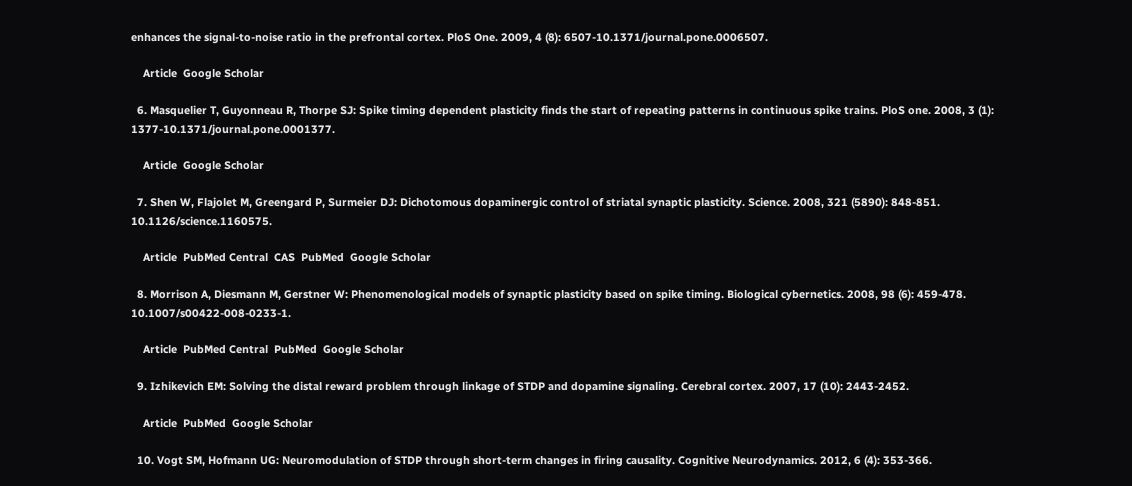enhances the signal-to-noise ratio in the prefrontal cortex. PloS One. 2009, 4 (8): 6507-10.1371/journal.pone.0006507.

    Article  Google Scholar

  6. Masquelier T, Guyonneau R, Thorpe SJ: Spike timing dependent plasticity finds the start of repeating patterns in continuous spike trains. PloS one. 2008, 3 (1): 1377-10.1371/journal.pone.0001377.

    Article  Google Scholar

  7. Shen W, Flajolet M, Greengard P, Surmeier DJ: Dichotomous dopaminergic control of striatal synaptic plasticity. Science. 2008, 321 (5890): 848-851. 10.1126/science.1160575.

    Article  PubMed Central  CAS  PubMed  Google Scholar

  8. Morrison A, Diesmann M, Gerstner W: Phenomenological models of synaptic plasticity based on spike timing. Biological cybernetics. 2008, 98 (6): 459-478. 10.1007/s00422-008-0233-1.

    Article  PubMed Central  PubMed  Google Scholar

  9. Izhikevich EM: Solving the distal reward problem through linkage of STDP and dopamine signaling. Cerebral cortex. 2007, 17 (10): 2443-2452.

    Article  PubMed  Google Scholar

  10. Vogt SM, Hofmann UG: Neuromodulation of STDP through short-term changes in firing causality. Cognitive Neurodynamics. 2012, 6 (4): 353-366.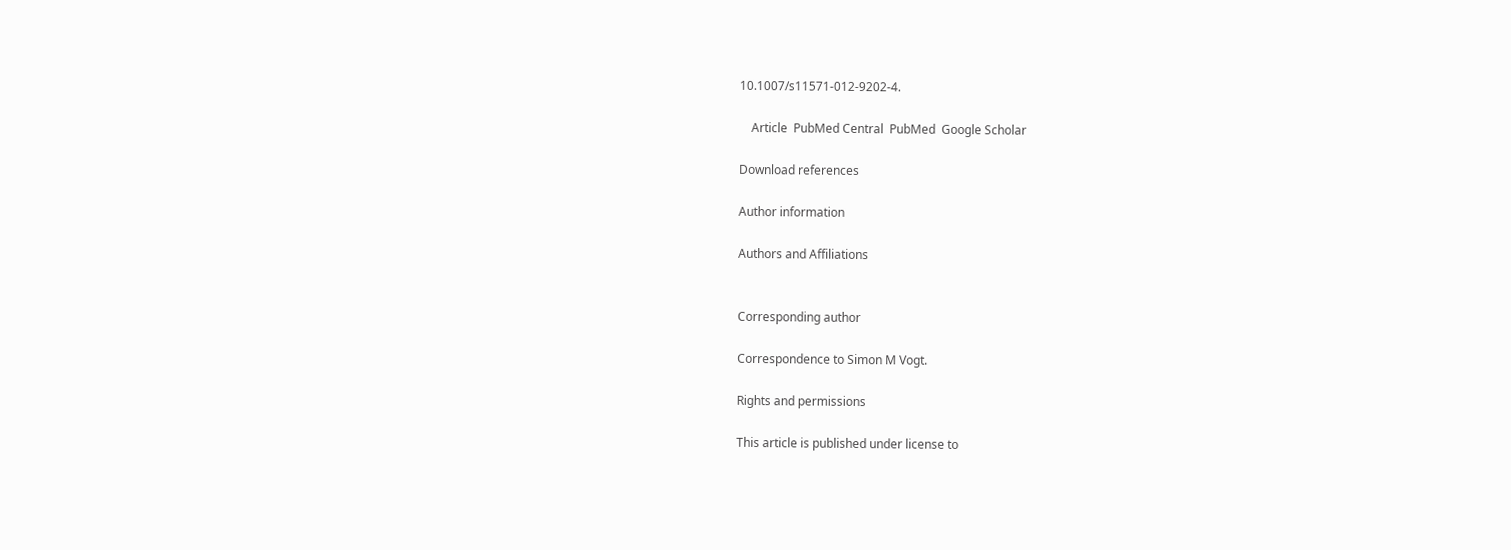10.1007/s11571-012-9202-4.

    Article  PubMed Central  PubMed  Google Scholar

Download references

Author information

Authors and Affiliations


Corresponding author

Correspondence to Simon M Vogt.

Rights and permissions

This article is published under license to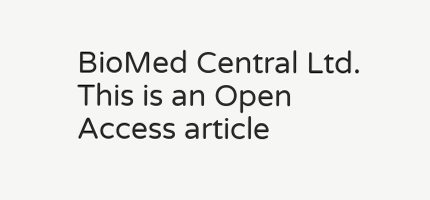BioMed Central Ltd. This is an Open Access article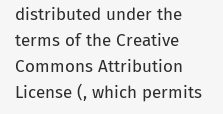distributed under the terms of the Creative Commons Attribution License (, which permits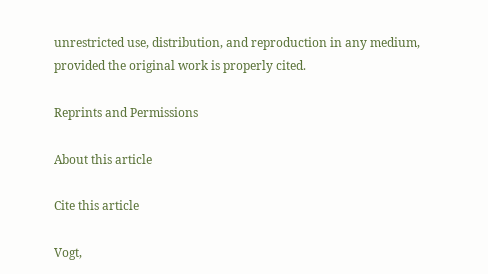unrestricted use, distribution, and reproduction in any medium, provided the original work is properly cited.

Reprints and Permissions

About this article

Cite this article

Vogt,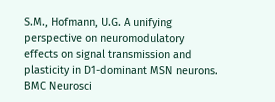S.M., Hofmann, U.G. A unifying perspective on neuromodulatory effects on signal transmission and plasticity in D1-dominant MSN neurons. BMC Neurosci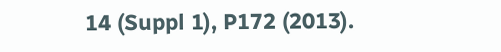14 (Suppl 1), P172 (2013).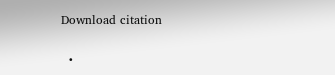Download citation

  •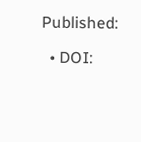Published:

  • DOI: